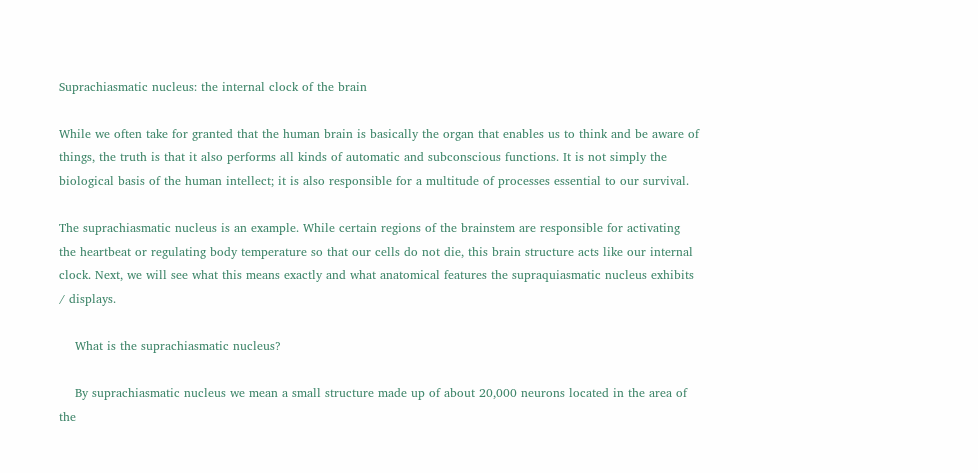Suprachiasmatic nucleus: the internal clock of the brain

While we often take for granted that the human brain is basically the organ that enables us to think and be aware of things, the truth is that it also performs all kinds of automatic and subconscious functions. It is not simply the biological basis of the human intellect; it is also responsible for a multitude of processes essential to our survival.

The suprachiasmatic nucleus is an example. While certain regions of the brainstem are responsible for activating the heartbeat or regulating body temperature so that our cells do not die, this brain structure acts like our internal clock. Next, we will see what this means exactly and what anatomical features the supraquiasmatic nucleus exhibits / displays.

    What is the suprachiasmatic nucleus?

    By suprachiasmatic nucleus we mean a small structure made up of about 20,000 neurons located in the area of the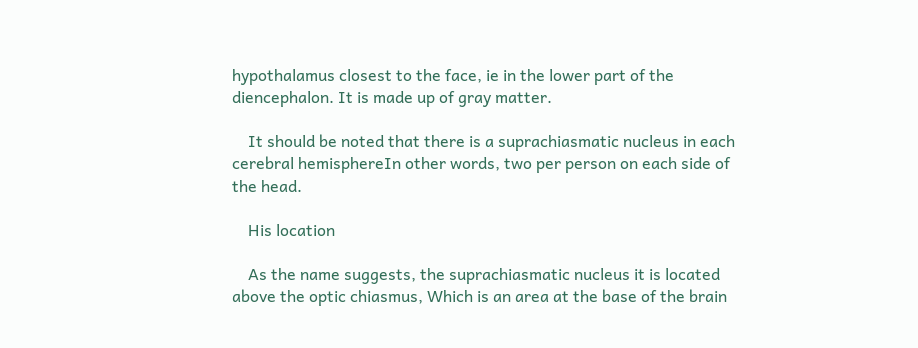hypothalamus closest to the face, ie in the lower part of the diencephalon. It is made up of gray matter.

    It should be noted that there is a suprachiasmatic nucleus in each cerebral hemisphereIn other words, two per person on each side of the head.

    His location

    As the name suggests, the suprachiasmatic nucleus it is located above the optic chiasmus, Which is an area at the base of the brain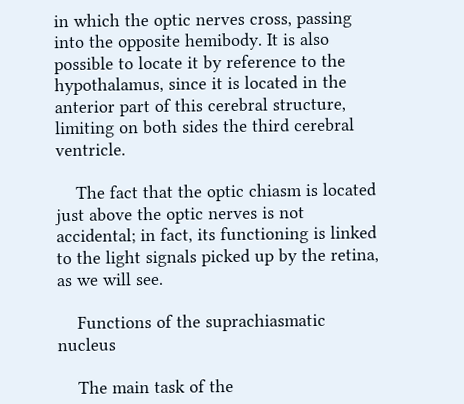in which the optic nerves cross, passing into the opposite hemibody. It is also possible to locate it by reference to the hypothalamus, since it is located in the anterior part of this cerebral structure, limiting on both sides the third cerebral ventricle.

    The fact that the optic chiasm is located just above the optic nerves is not accidental; in fact, its functioning is linked to the light signals picked up by the retina, as we will see.

    Functions of the suprachiasmatic nucleus

    The main task of the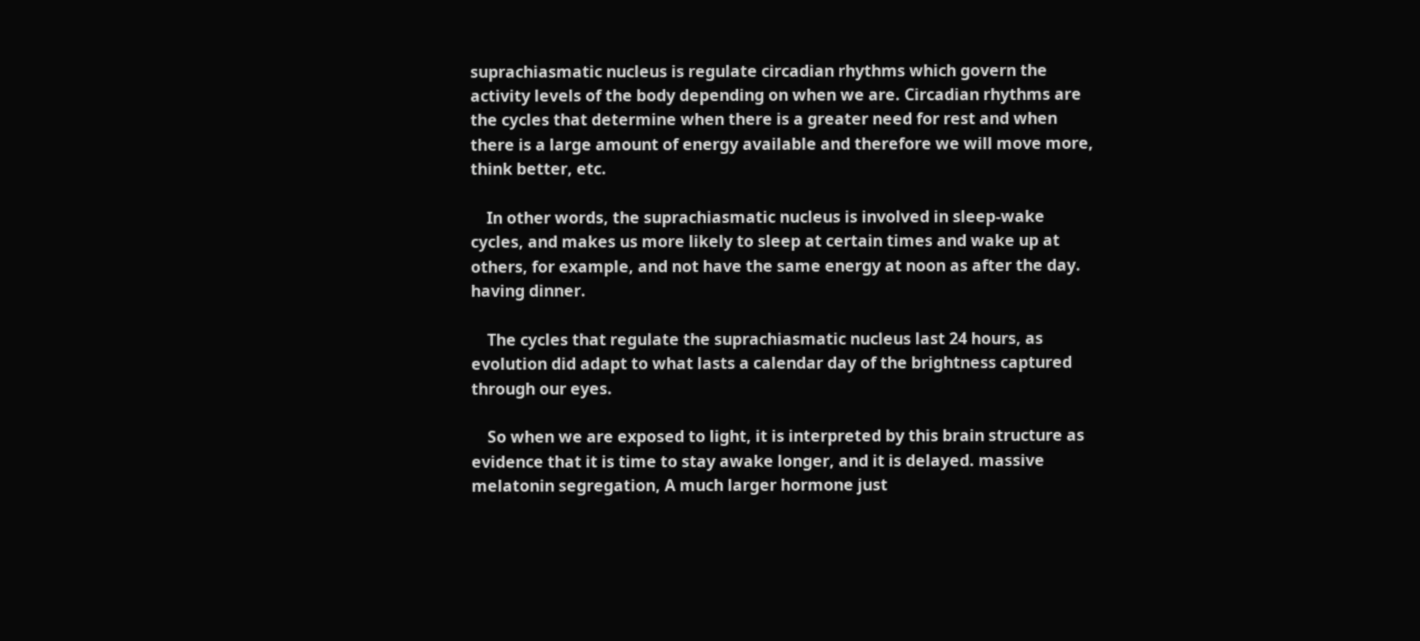suprachiasmatic nucleus is regulate circadian rhythms which govern the activity levels of the body depending on when we are. Circadian rhythms are the cycles that determine when there is a greater need for rest and when there is a large amount of energy available and therefore we will move more, think better, etc.

    In other words, the suprachiasmatic nucleus is involved in sleep-wake cycles, and makes us more likely to sleep at certain times and wake up at others, for example, and not have the same energy at noon as after the day. having dinner.

    The cycles that regulate the suprachiasmatic nucleus last 24 hours, as evolution did adapt to what lasts a calendar day of the brightness captured through our eyes.

    So when we are exposed to light, it is interpreted by this brain structure as evidence that it is time to stay awake longer, and it is delayed. massive melatonin segregation, A much larger hormone just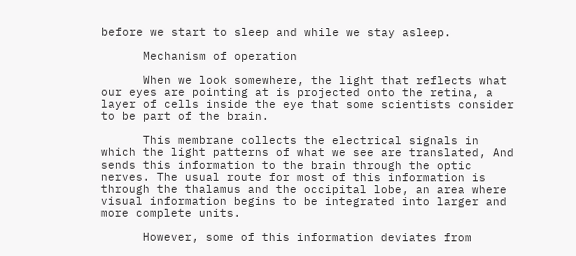before we start to sleep and while we stay asleep.

      Mechanism of operation

      When we look somewhere, the light that reflects what our eyes are pointing at is projected onto the retina, a layer of cells inside the eye that some scientists consider to be part of the brain.

      This membrane collects the electrical signals in which the light patterns of what we see are translated, And sends this information to the brain through the optic nerves. The usual route for most of this information is through the thalamus and the occipital lobe, an area where visual information begins to be integrated into larger and more complete units.

      However, some of this information deviates from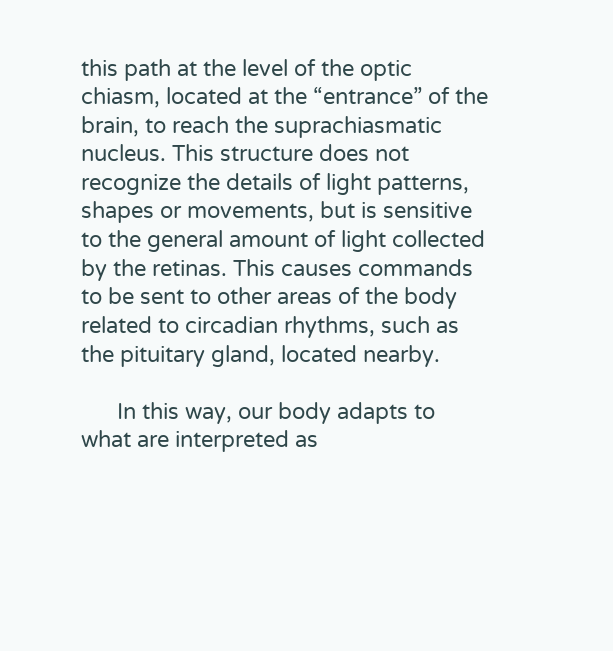this path at the level of the optic chiasm, located at the “entrance” of the brain, to reach the suprachiasmatic nucleus. This structure does not recognize the details of light patterns, shapes or movements, but is sensitive to the general amount of light collected by the retinas. This causes commands to be sent to other areas of the body related to circadian rhythms, such as the pituitary gland, located nearby.

      In this way, our body adapts to what are interpreted as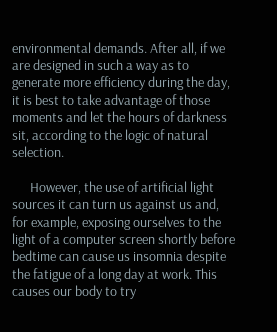environmental demands. After all, if we are designed in such a way as to generate more efficiency during the day, it is best to take advantage of those moments and let the hours of darkness sit, according to the logic of natural selection.

      However, the use of artificial light sources it can turn us against us and, for example, exposing ourselves to the light of a computer screen shortly before bedtime can cause us insomnia despite the fatigue of a long day at work. This causes our body to try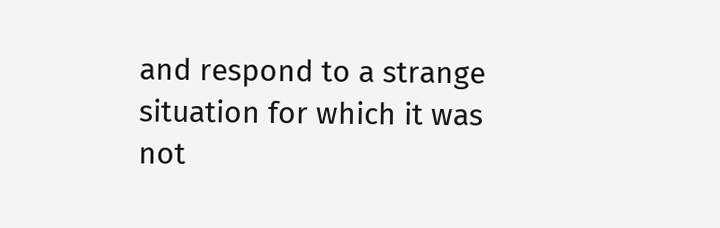and respond to a strange situation for which it was not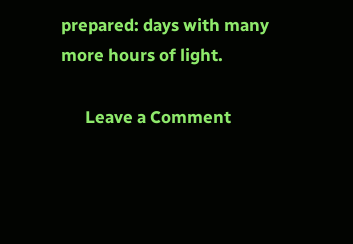prepared: days with many more hours of light.

      Leave a Comment